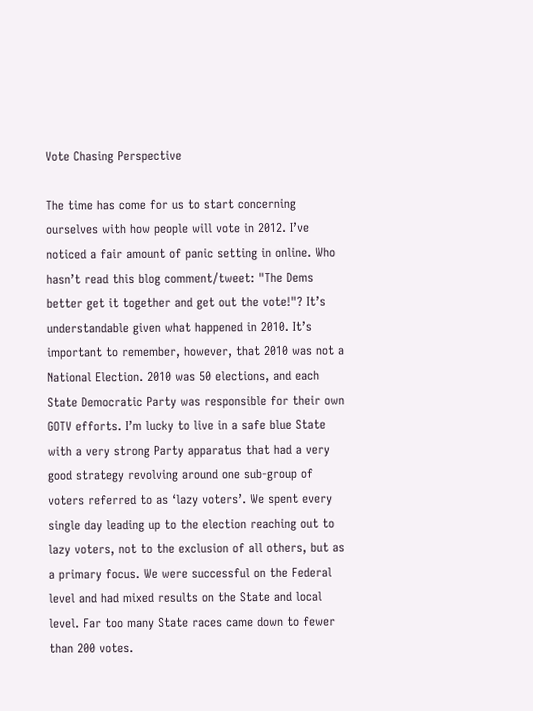Vote Chasing Perspective

The time has come for us to start concerning ourselves with how people will vote in 2012. I’ve noticed a fair amount of panic setting in online. Who hasn’t read this blog comment/tweet: "The Dems better get it together and get out the vote!"? It’s understandable given what happened in 2010. It’s important to remember, however, that 2010 was not a National Election. 2010 was 50 elections, and each State Democratic Party was responsible for their own GOTV efforts. I’m lucky to live in a safe blue State with a very strong Party apparatus that had a very good strategy revolving around one sub-group of voters referred to as ‘lazy voters’. We spent every single day leading up to the election reaching out to lazy voters, not to the exclusion of all others, but as a primary focus. We were successful on the Federal level and had mixed results on the State and local level. Far too many State races came down to fewer than 200 votes.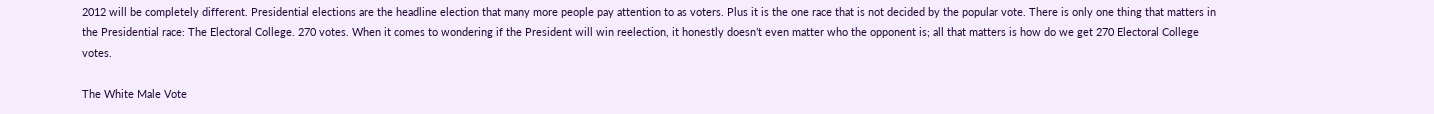2012 will be completely different. Presidential elections are the headline election that many more people pay attention to as voters. Plus it is the one race that is not decided by the popular vote. There is only one thing that matters in the Presidential race: The Electoral College. 270 votes. When it comes to wondering if the President will win reelection, it honestly doesn’t even matter who the opponent is; all that matters is how do we get 270 Electoral College votes.

The White Male Vote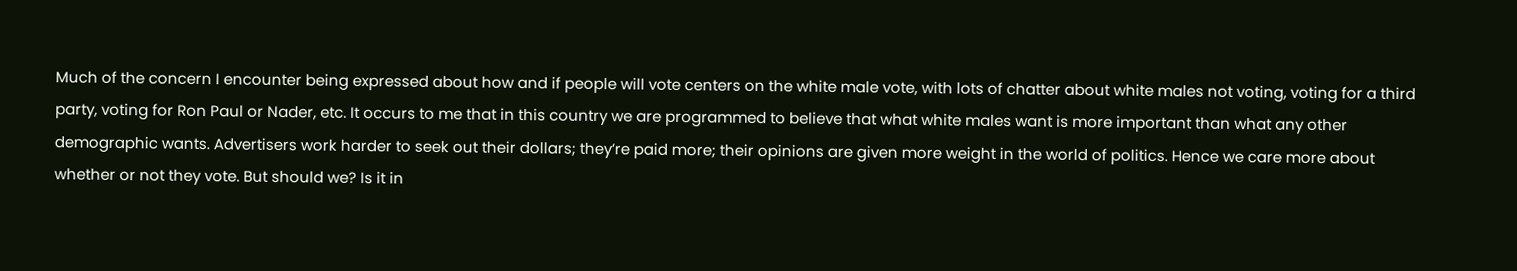Much of the concern I encounter being expressed about how and if people will vote centers on the white male vote, with lots of chatter about white males not voting, voting for a third party, voting for Ron Paul or Nader, etc. It occurs to me that in this country we are programmed to believe that what white males want is more important than what any other demographic wants. Advertisers work harder to seek out their dollars; they’re paid more; their opinions are given more weight in the world of politics. Hence we care more about whether or not they vote. But should we? Is it in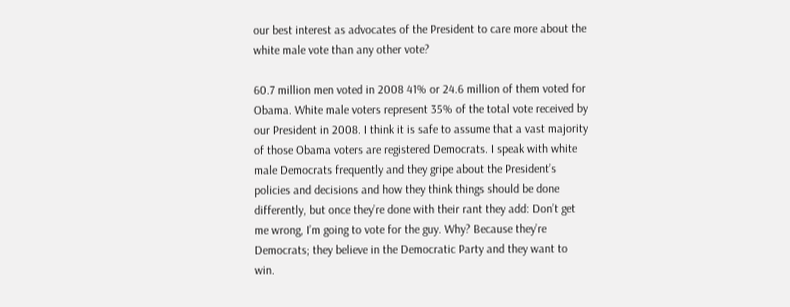our best interest as advocates of the President to care more about the white male vote than any other vote?

60.7 million men voted in 2008 41% or 24.6 million of them voted for Obama. White male voters represent 35% of the total vote received by our President in 2008. I think it is safe to assume that a vast majority of those Obama voters are registered Democrats. I speak with white male Democrats frequently and they gripe about the President’s policies and decisions and how they think things should be done differently, but once they’re done with their rant they add: Don’t get me wrong, I’m going to vote for the guy. Why? Because they’re Democrats; they believe in the Democratic Party and they want to win.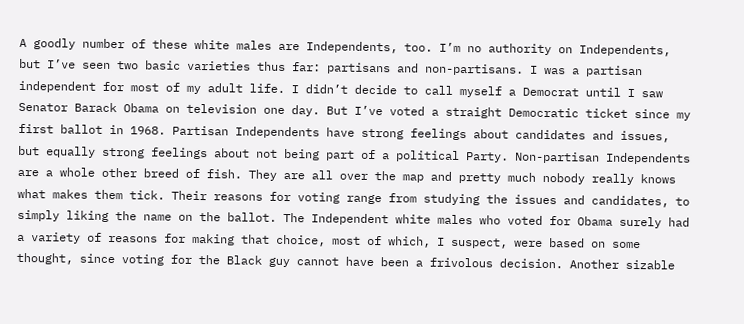A goodly number of these white males are Independents, too. I’m no authority on Independents, but I’ve seen two basic varieties thus far: partisans and non-partisans. I was a partisan independent for most of my adult life. I didn’t decide to call myself a Democrat until I saw Senator Barack Obama on television one day. But I’ve voted a straight Democratic ticket since my first ballot in 1968. Partisan Independents have strong feelings about candidates and issues, but equally strong feelings about not being part of a political Party. Non-partisan Independents are a whole other breed of fish. They are all over the map and pretty much nobody really knows what makes them tick. Their reasons for voting range from studying the issues and candidates, to simply liking the name on the ballot. The Independent white males who voted for Obama surely had a variety of reasons for making that choice, most of which, I suspect, were based on some thought, since voting for the Black guy cannot have been a frivolous decision. Another sizable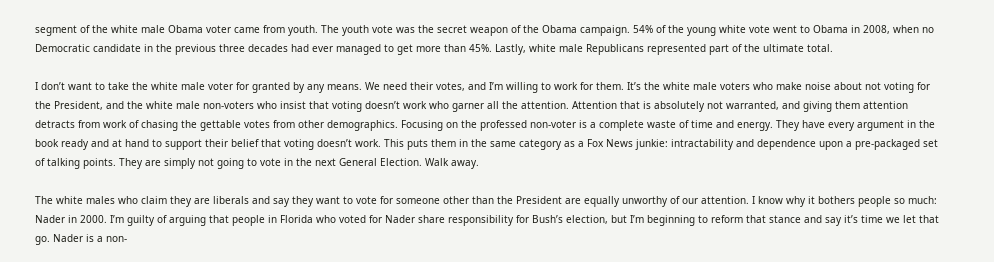segment of the white male Obama voter came from youth. The youth vote was the secret weapon of the Obama campaign. 54% of the young white vote went to Obama in 2008, when no Democratic candidate in the previous three decades had ever managed to get more than 45%. Lastly, white male Republicans represented part of the ultimate total.

I don’t want to take the white male voter for granted by any means. We need their votes, and I’m willing to work for them. It’s the white male voters who make noise about not voting for the President, and the white male non-voters who insist that voting doesn’t work who garner all the attention. Attention that is absolutely not warranted, and giving them attention detracts from work of chasing the gettable votes from other demographics. Focusing on the professed non-voter is a complete waste of time and energy. They have every argument in the book ready and at hand to support their belief that voting doesn’t work. This puts them in the same category as a Fox News junkie: intractability and dependence upon a pre-packaged set of talking points. They are simply not going to vote in the next General Election. Walk away.

The white males who claim they are liberals and say they want to vote for someone other than the President are equally unworthy of our attention. I know why it bothers people so much: Nader in 2000. I’m guilty of arguing that people in Florida who voted for Nader share responsibility for Bush’s election, but I’m beginning to reform that stance and say it’s time we let that go. Nader is a non-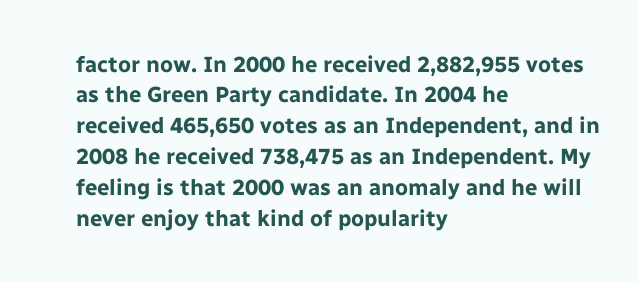factor now. In 2000 he received 2,882,955 votes as the Green Party candidate. In 2004 he received 465,650 votes as an Independent, and in 2008 he received 738,475 as an Independent. My feeling is that 2000 was an anomaly and he will never enjoy that kind of popularity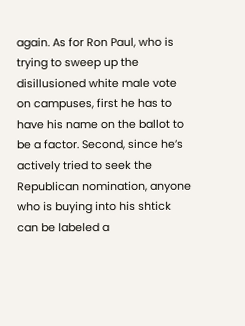again. As for Ron Paul, who is trying to sweep up the disillusioned white male vote on campuses, first he has to have his name on the ballot to be a factor. Second, since he’s actively tried to seek the Republican nomination, anyone who is buying into his shtick can be labeled a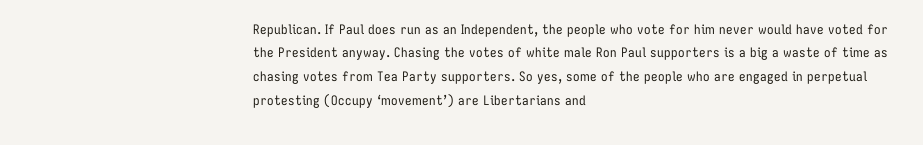Republican. If Paul does run as an Independent, the people who vote for him never would have voted for the President anyway. Chasing the votes of white male Ron Paul supporters is a big a waste of time as chasing votes from Tea Party supporters. So yes, some of the people who are engaged in perpetual protesting (Occupy ‘movement’) are Libertarians and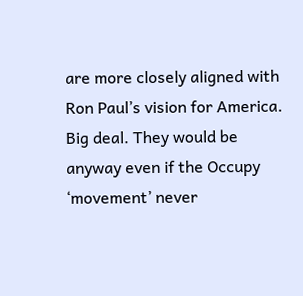are more closely aligned with Ron Paul’s vision for America. Big deal. They would be anyway even if the Occupy ‘movement’ never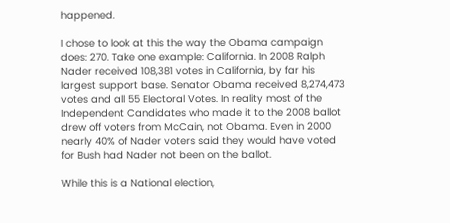happened.

I chose to look at this the way the Obama campaign does: 270. Take one example: California. In 2008 Ralph Nader received 108,381 votes in California, by far his largest support base. Senator Obama received 8,274,473 votes and all 55 Electoral Votes. In reality most of the Independent Candidates who made it to the 2008 ballot drew off voters from McCain, not Obama. Even in 2000 nearly 40% of Nader voters said they would have voted for Bush had Nader not been on the ballot.

While this is a National election,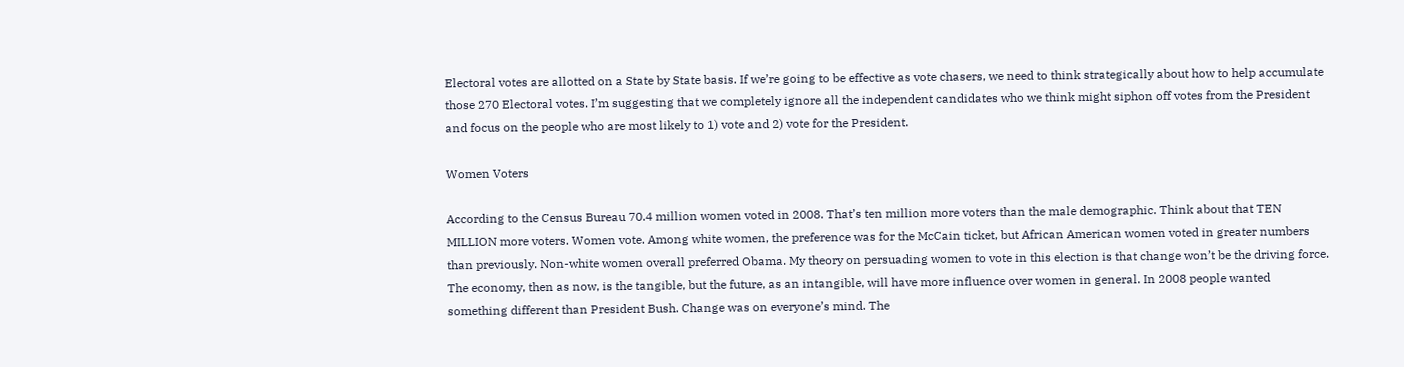Electoral votes are allotted on a State by State basis. If we’re going to be effective as vote chasers, we need to think strategically about how to help accumulate those 270 Electoral votes. I’m suggesting that we completely ignore all the independent candidates who we think might siphon off votes from the President and focus on the people who are most likely to 1) vote and 2) vote for the President.

Women Voters

According to the Census Bureau 70.4 million women voted in 2008. That’s ten million more voters than the male demographic. Think about that TEN MILLION more voters. Women vote. Among white women, the preference was for the McCain ticket, but African American women voted in greater numbers than previously. Non-white women overall preferred Obama. My theory on persuading women to vote in this election is that change won’t be the driving force. The economy, then as now, is the tangible, but the future, as an intangible, will have more influence over women in general. In 2008 people wanted something different than President Bush. Change was on everyone’s mind. The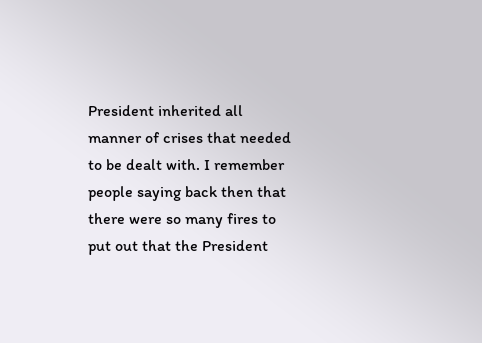President inherited all manner of crises that needed to be dealt with. I remember people saying back then that there were so many fires to put out that the President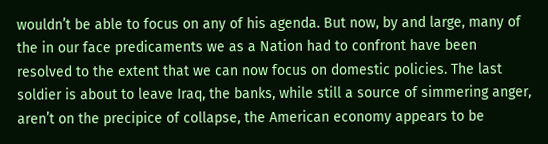wouldn’t be able to focus on any of his agenda. But now, by and large, many of the in our face predicaments we as a Nation had to confront have been resolved to the extent that we can now focus on domestic policies. The last soldier is about to leave Iraq, the banks, while still a source of simmering anger, aren’t on the precipice of collapse, the American economy appears to be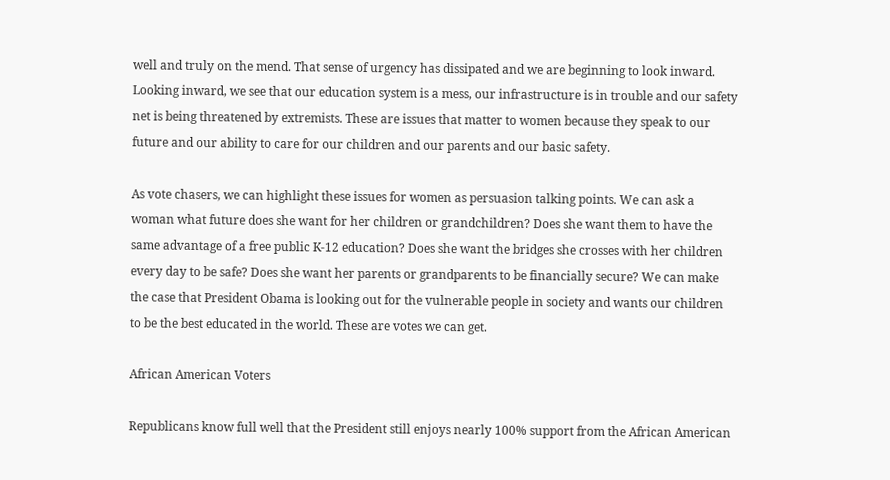well and truly on the mend. That sense of urgency has dissipated and we are beginning to look inward. Looking inward, we see that our education system is a mess, our infrastructure is in trouble and our safety net is being threatened by extremists. These are issues that matter to women because they speak to our future and our ability to care for our children and our parents and our basic safety.

As vote chasers, we can highlight these issues for women as persuasion talking points. We can ask a woman what future does she want for her children or grandchildren? Does she want them to have the same advantage of a free public K-12 education? Does she want the bridges she crosses with her children every day to be safe? Does she want her parents or grandparents to be financially secure? We can make the case that President Obama is looking out for the vulnerable people in society and wants our children to be the best educated in the world. These are votes we can get.

African American Voters

Republicans know full well that the President still enjoys nearly 100% support from the African American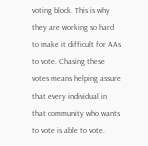voting block. This is why they are working so hard to make it difficult for AAs to vote. Chasing these votes means helping assure that every individual in that community who wants to vote is able to vote.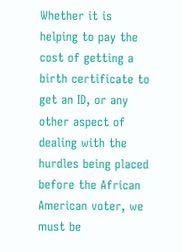Whether it is helping to pay the cost of getting a birth certificate to get an ID, or any other aspect of dealing with the hurdles being placed before the African American voter, we must be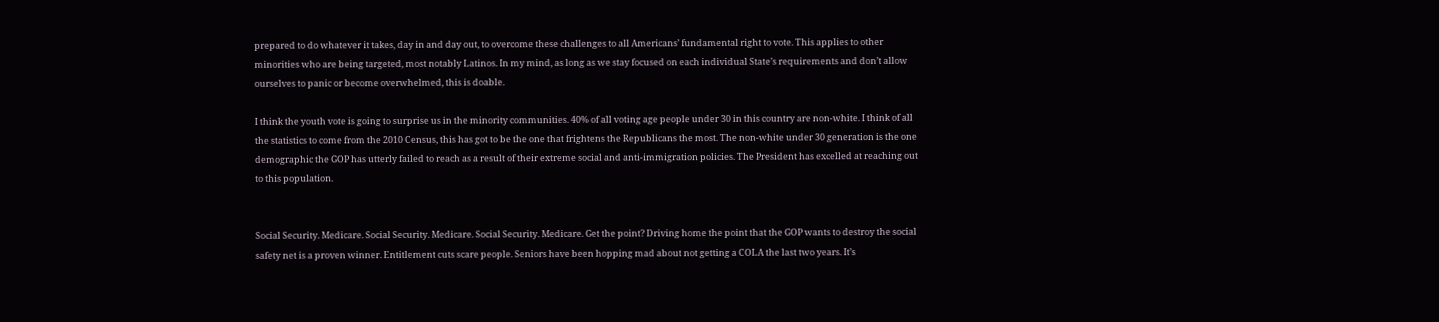prepared to do whatever it takes, day in and day out, to overcome these challenges to all Americans’ fundamental right to vote. This applies to other minorities who are being targeted, most notably Latinos. In my mind, as long as we stay focused on each individual State’s requirements and don’t allow ourselves to panic or become overwhelmed, this is doable.

I think the youth vote is going to surprise us in the minority communities. 40% of all voting age people under 30 in this country are non-white. I think of all the statistics to come from the 2010 Census, this has got to be the one that frightens the Republicans the most. The non-white under 30 generation is the one demographic the GOP has utterly failed to reach as a result of their extreme social and anti-immigration policies. The President has excelled at reaching out to this population.


Social Security. Medicare. Social Security. Medicare. Social Security. Medicare. Get the point? Driving home the point that the GOP wants to destroy the social safety net is a proven winner. Entitlement cuts scare people. Seniors have been hopping mad about not getting a COLA the last two years. It’s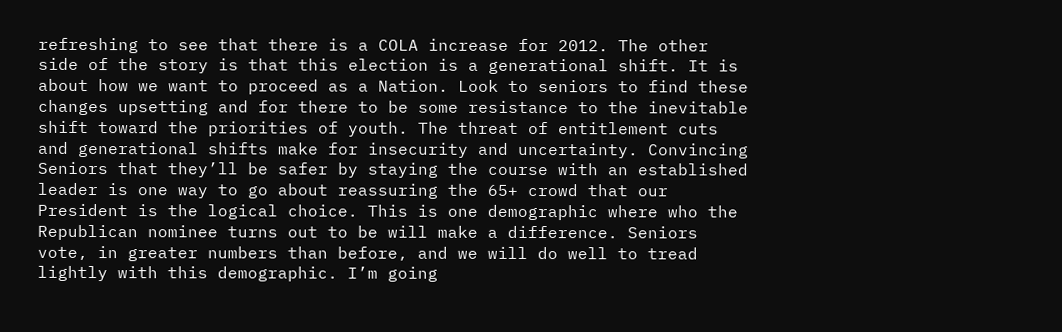refreshing to see that there is a COLA increase for 2012. The other side of the story is that this election is a generational shift. It is about how we want to proceed as a Nation. Look to seniors to find these changes upsetting and for there to be some resistance to the inevitable shift toward the priorities of youth. The threat of entitlement cuts and generational shifts make for insecurity and uncertainty. Convincing Seniors that they’ll be safer by staying the course with an established leader is one way to go about reassuring the 65+ crowd that our President is the logical choice. This is one demographic where who the Republican nominee turns out to be will make a difference. Seniors vote, in greater numbers than before, and we will do well to tread lightly with this demographic. I’m going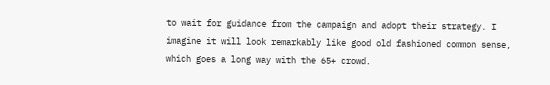to wait for guidance from the campaign and adopt their strategy. I imagine it will look remarkably like good old fashioned common sense, which goes a long way with the 65+ crowd.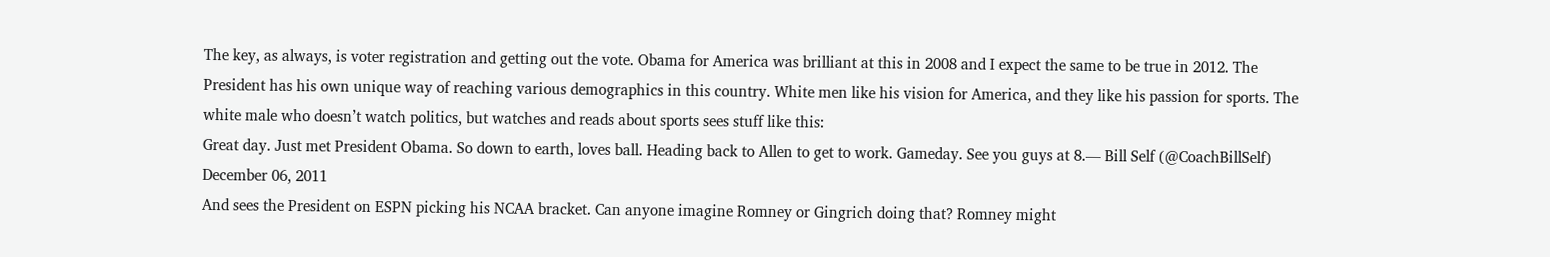The key, as always, is voter registration and getting out the vote. Obama for America was brilliant at this in 2008 and I expect the same to be true in 2012. The President has his own unique way of reaching various demographics in this country. White men like his vision for America, and they like his passion for sports. The white male who doesn’t watch politics, but watches and reads about sports sees stuff like this:
Great day. Just met President Obama. So down to earth, loves ball. Heading back to Allen to get to work. Gameday. See you guys at 8.— Bill Self (@CoachBillSelf) December 06, 2011
And sees the President on ESPN picking his NCAA bracket. Can anyone imagine Romney or Gingrich doing that? Romney might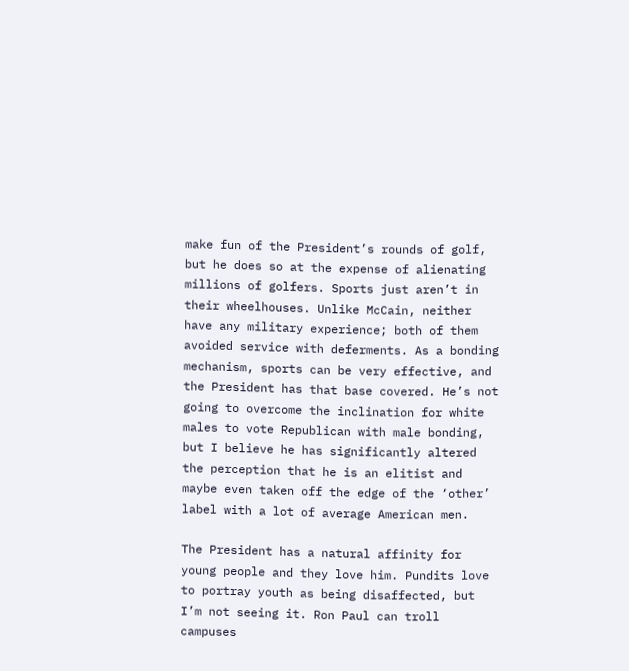make fun of the President’s rounds of golf, but he does so at the expense of alienating millions of golfers. Sports just aren’t in their wheelhouses. Unlike McCain, neither have any military experience; both of them avoided service with deferments. As a bonding mechanism, sports can be very effective, and the President has that base covered. He’s not going to overcome the inclination for white males to vote Republican with male bonding, but I believe he has significantly altered the perception that he is an elitist and maybe even taken off the edge of the ‘other’ label with a lot of average American men.

The President has a natural affinity for young people and they love him. Pundits love to portray youth as being disaffected, but I’m not seeing it. Ron Paul can troll campuses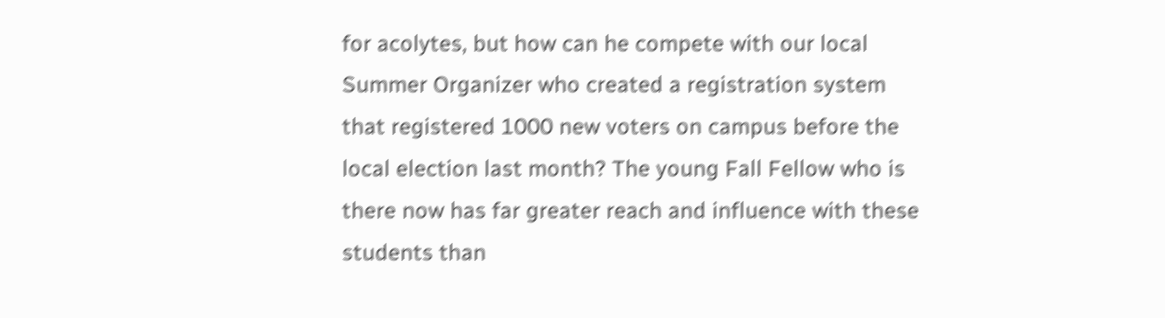for acolytes, but how can he compete with our local Summer Organizer who created a registration system that registered 1000 new voters on campus before the local election last month? The young Fall Fellow who is there now has far greater reach and influence with these students than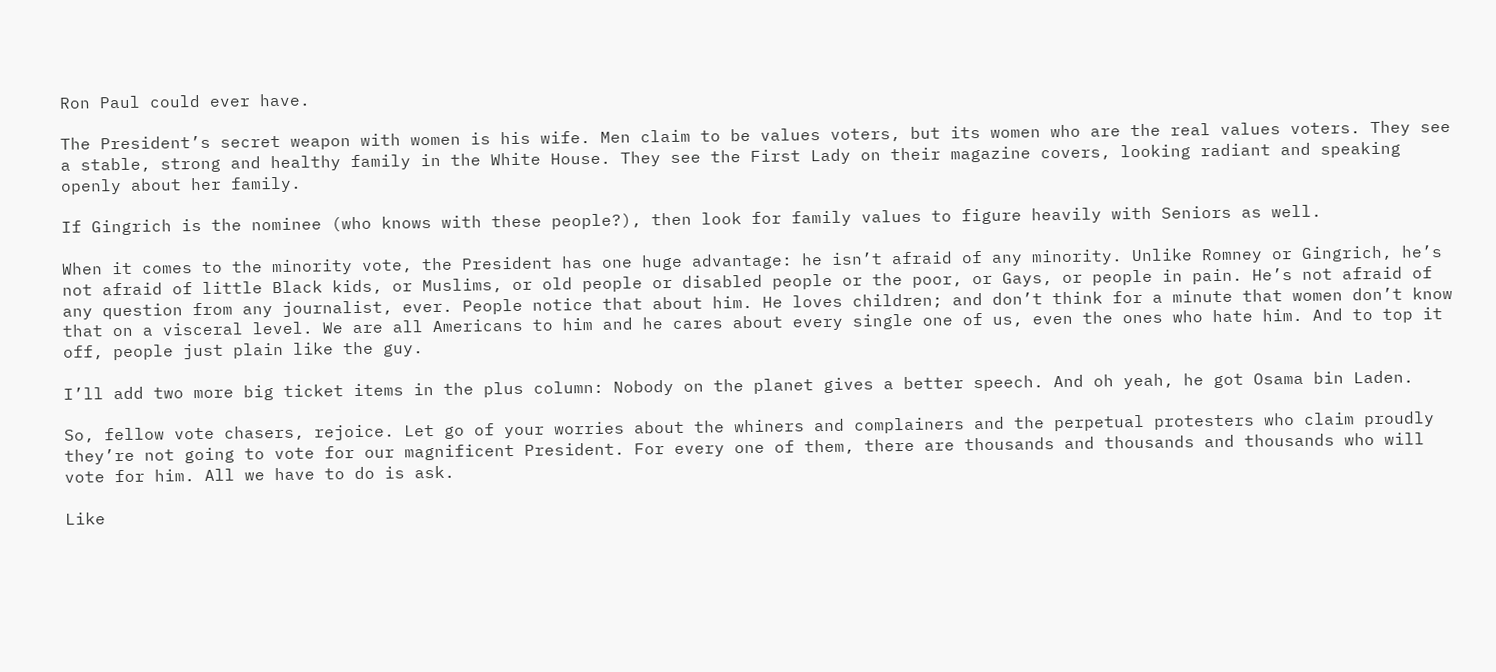Ron Paul could ever have.

The President’s secret weapon with women is his wife. Men claim to be values voters, but its women who are the real values voters. They see a stable, strong and healthy family in the White House. They see the First Lady on their magazine covers, looking radiant and speaking openly about her family.

If Gingrich is the nominee (who knows with these people?), then look for family values to figure heavily with Seniors as well.

When it comes to the minority vote, the President has one huge advantage: he isn’t afraid of any minority. Unlike Romney or Gingrich, he’s not afraid of little Black kids, or Muslims, or old people or disabled people or the poor, or Gays, or people in pain. He’s not afraid of any question from any journalist, ever. People notice that about him. He loves children; and don’t think for a minute that women don’t know that on a visceral level. We are all Americans to him and he cares about every single one of us, even the ones who hate him. And to top it off, people just plain like the guy.

I’ll add two more big ticket items in the plus column: Nobody on the planet gives a better speech. And oh yeah, he got Osama bin Laden.

So, fellow vote chasers, rejoice. Let go of your worries about the whiners and complainers and the perpetual protesters who claim proudly they’re not going to vote for our magnificent President. For every one of them, there are thousands and thousands and thousands who will vote for him. All we have to do is ask.

Like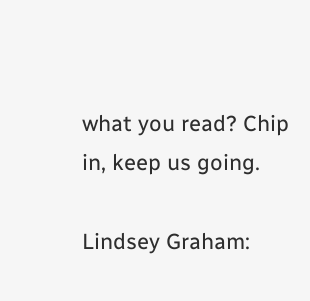what you read? Chip in, keep us going.

Lindsey Graham: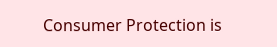Consumer Protection is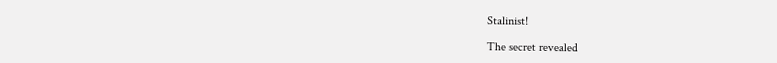Stalinist!

The secret revealed